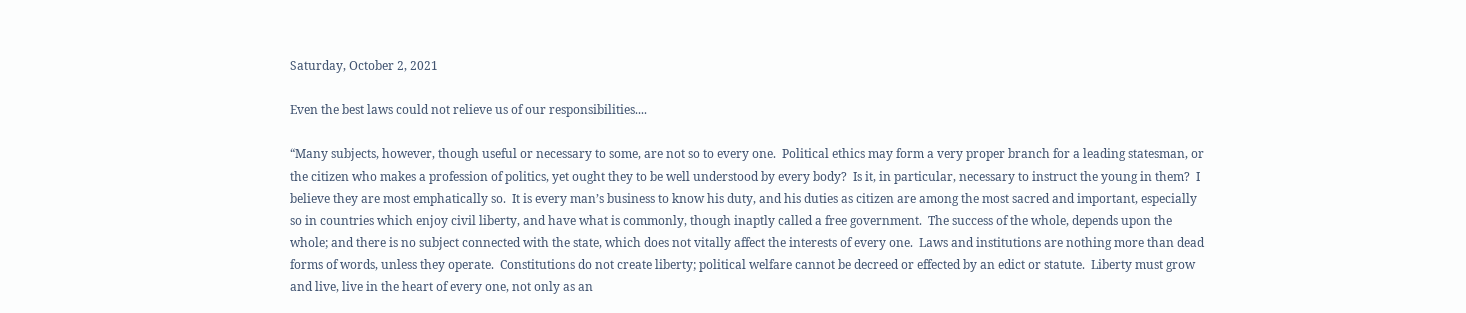Saturday, October 2, 2021

Even the best laws could not relieve us of our responsibilities....

“Many subjects, however, though useful or necessary to some, are not so to every one.  Political ethics may form a very proper branch for a leading statesman, or the citizen who makes a profession of politics, yet ought they to be well understood by every body?  Is it, in particular, necessary to instruct the young in them?  I believe they are most emphatically so.  It is every man’s business to know his duty, and his duties as citizen are among the most sacred and important, especially so in countries which enjoy civil liberty, and have what is commonly, though inaptly called a free government.  The success of the whole, depends upon the whole; and there is no subject connected with the state, which does not vitally affect the interests of every one.  Laws and institutions are nothing more than dead forms of words, unless they operate.  Constitutions do not create liberty; political welfare cannot be decreed or effected by an edict or statute.  Liberty must grow and live, live in the heart of every one, not only as an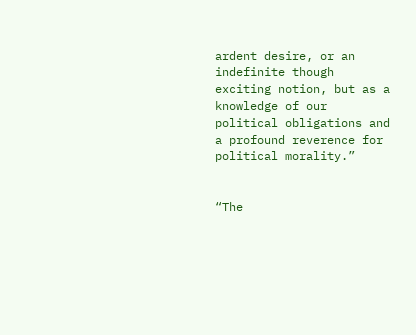ardent desire, or an indefinite though exciting notion, but as a knowledge of our political obligations and a profound reverence for political morality.”


“The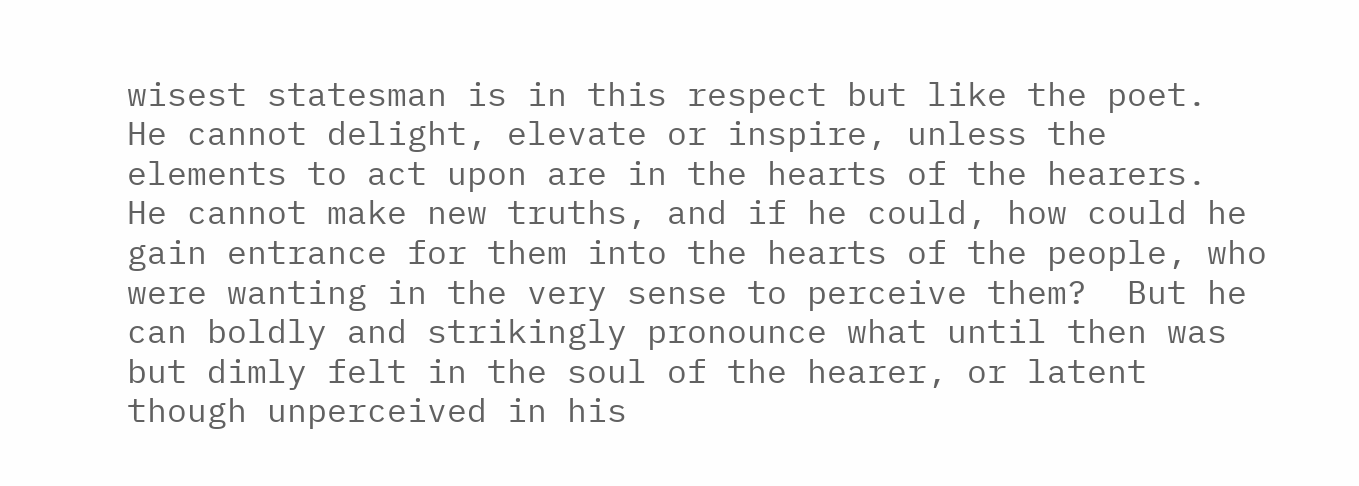wisest statesman is in this respect but like the poet.  He cannot delight, elevate or inspire, unless the elements to act upon are in the hearts of the hearers.  He cannot make new truths, and if he could, how could he gain entrance for them into the hearts of the people, who were wanting in the very sense to perceive them?  But he can boldly and strikingly pronounce what until then was but dimly felt in the soul of the hearer, or latent though unperceived in his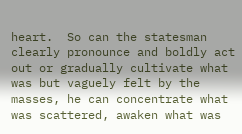heart.  So can the statesman clearly pronounce and boldly act out or gradually cultivate what was but vaguely felt by the masses, he can concentrate what was scattered, awaken what was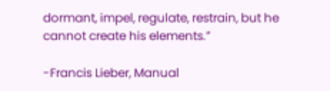dormant, impel, regulate, restrain, but he cannot create his elements.”

-Francis Lieber, Manual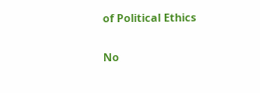of Political Ethics

No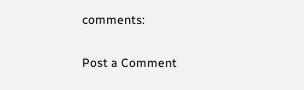comments:

Post a Comment